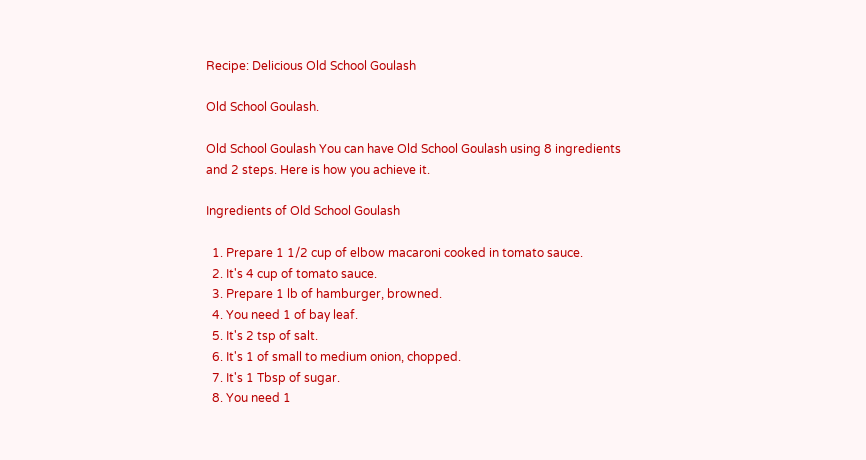Recipe: Delicious Old School Goulash

Old School Goulash.

Old School Goulash You can have Old School Goulash using 8 ingredients and 2 steps. Here is how you achieve it.

Ingredients of Old School Goulash

  1. Prepare 1 1/2 cup of elbow macaroni cooked in tomato sauce.
  2. It's 4 cup of tomato sauce.
  3. Prepare 1 lb of hamburger, browned.
  4. You need 1 of bay leaf.
  5. It's 2 tsp of salt.
  6. It's 1 of small to medium onion, chopped.
  7. It's 1 Tbsp of sugar.
  8. You need 1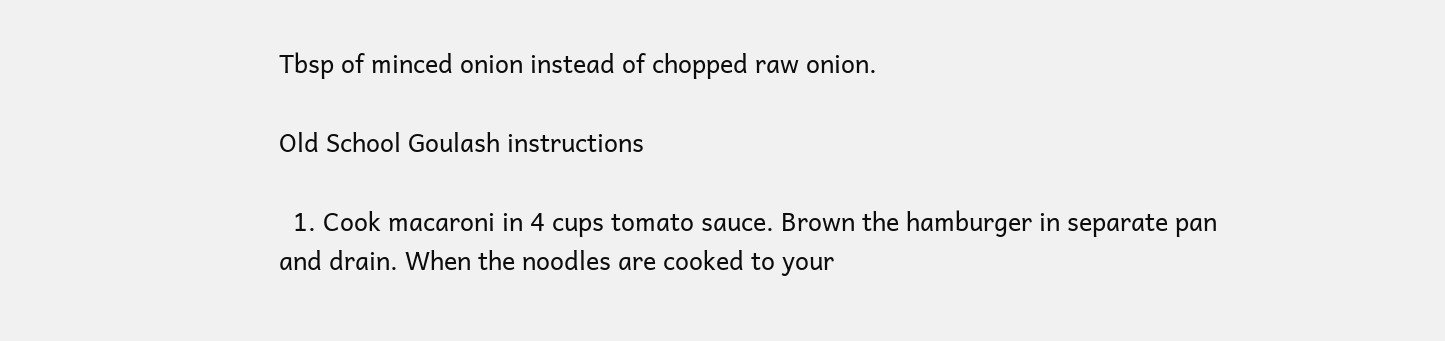Tbsp of minced onion instead of chopped raw onion.

Old School Goulash instructions

  1. Cook macaroni in 4 cups tomato sauce. Brown the hamburger in separate pan and drain. When the noodles are cooked to your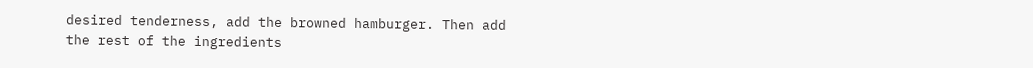desired tenderness, add the browned hamburger. Then add the rest of the ingredients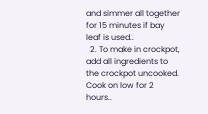and simmer all together for 15 minutes if bay leaf is used..
  2. To make in crockpot, add all ingredients to the crockpot uncooked. Cook on low for 2 hours..